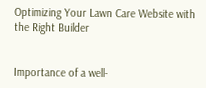Optimizing Your Lawn Care Website with the Right Builder


Importance of a well-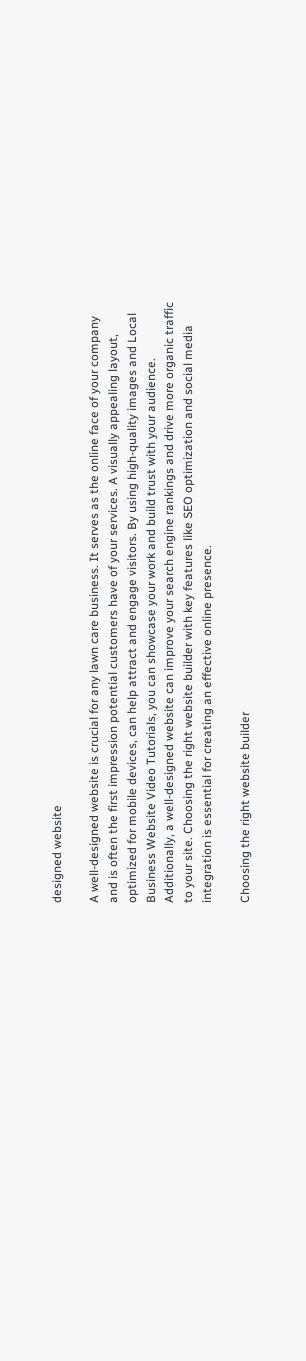designed website

A well-designed website is crucial for any lawn care business. It serves as the online face of your company and is often the first impression potential customers have of your services. A visually appealing layout, optimized for mobile devices, can help attract and engage visitors. By using high-quality images and Local Business Website Video Tutorials, you can showcase your work and build trust with your audience. Additionally, a well-designed website can improve your search engine rankings and drive more organic traffic to your site. Choosing the right website builder with key features like SEO optimization and social media integration is essential for creating an effective online presence.

Choosing the right website builder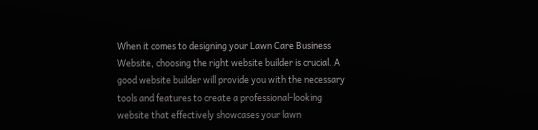When it comes to designing your Lawn Care Business Website, choosing the right website builder is crucial. A good website builder will provide you with the necessary tools and features to create a professional-looking website that effectively showcases your lawn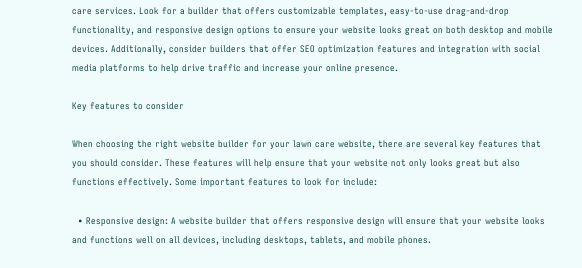care services. Look for a builder that offers customizable templates, easy-to-use drag-and-drop functionality, and responsive design options to ensure your website looks great on both desktop and mobile devices. Additionally, consider builders that offer SEO optimization features and integration with social media platforms to help drive traffic and increase your online presence.

Key features to consider

When choosing the right website builder for your lawn care website, there are several key features that you should consider. These features will help ensure that your website not only looks great but also functions effectively. Some important features to look for include:

  • Responsive design: A website builder that offers responsive design will ensure that your website looks and functions well on all devices, including desktops, tablets, and mobile phones.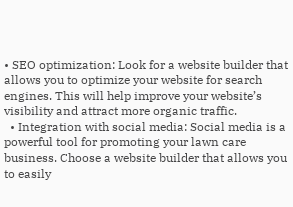• SEO optimization: Look for a website builder that allows you to optimize your website for search engines. This will help improve your website’s visibility and attract more organic traffic.
  • Integration with social media: Social media is a powerful tool for promoting your lawn care business. Choose a website builder that allows you to easily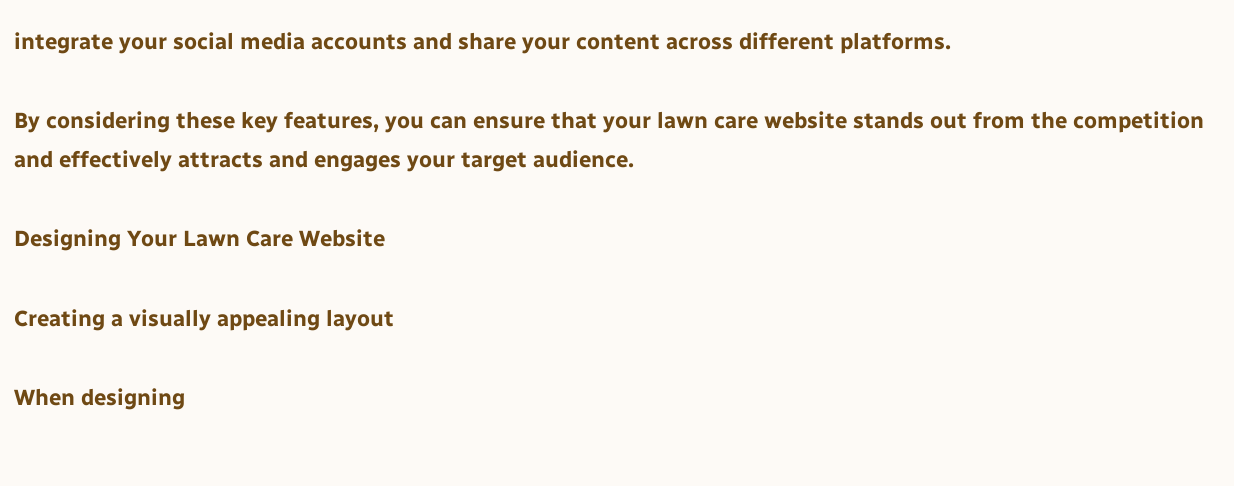integrate your social media accounts and share your content across different platforms.

By considering these key features, you can ensure that your lawn care website stands out from the competition and effectively attracts and engages your target audience.

Designing Your Lawn Care Website

Creating a visually appealing layout

When designing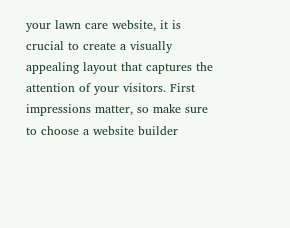your lawn care website, it is crucial to create a visually appealing layout that captures the attention of your visitors. First impressions matter, so make sure to choose a website builder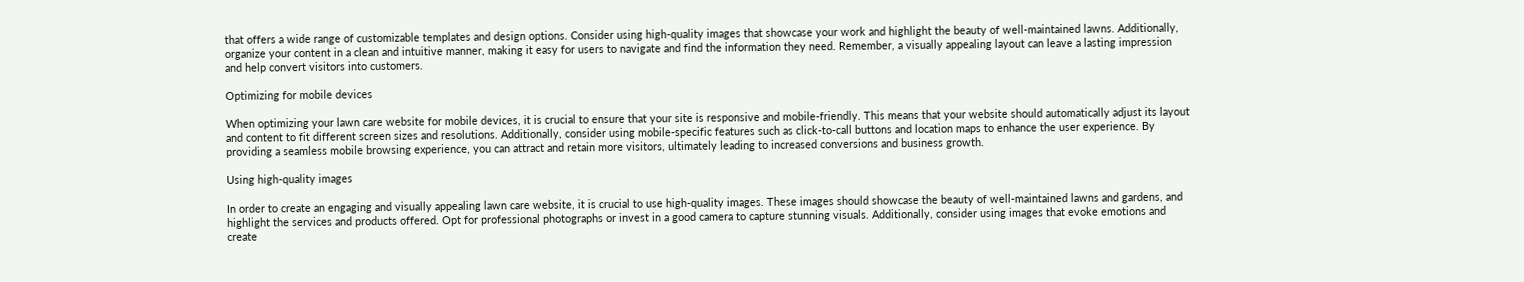that offers a wide range of customizable templates and design options. Consider using high-quality images that showcase your work and highlight the beauty of well-maintained lawns. Additionally, organize your content in a clean and intuitive manner, making it easy for users to navigate and find the information they need. Remember, a visually appealing layout can leave a lasting impression and help convert visitors into customers.

Optimizing for mobile devices

When optimizing your lawn care website for mobile devices, it is crucial to ensure that your site is responsive and mobile-friendly. This means that your website should automatically adjust its layout and content to fit different screen sizes and resolutions. Additionally, consider using mobile-specific features such as click-to-call buttons and location maps to enhance the user experience. By providing a seamless mobile browsing experience, you can attract and retain more visitors, ultimately leading to increased conversions and business growth.

Using high-quality images

In order to create an engaging and visually appealing lawn care website, it is crucial to use high-quality images. These images should showcase the beauty of well-maintained lawns and gardens, and highlight the services and products offered. Opt for professional photographs or invest in a good camera to capture stunning visuals. Additionally, consider using images that evoke emotions and create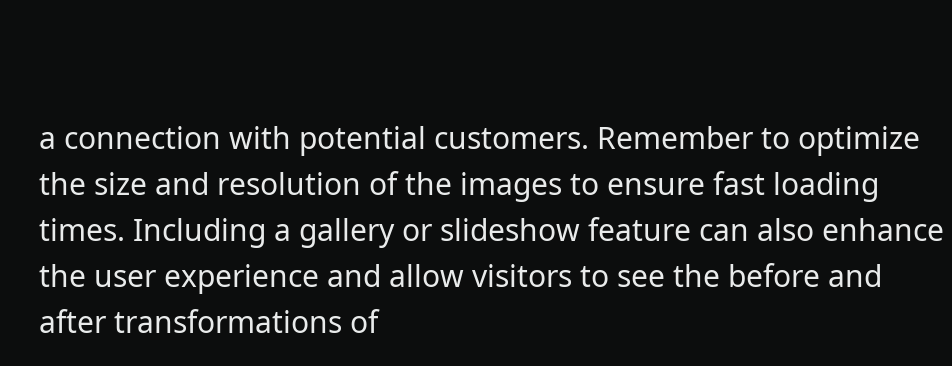a connection with potential customers. Remember to optimize the size and resolution of the images to ensure fast loading times. Including a gallery or slideshow feature can also enhance the user experience and allow visitors to see the before and after transformations of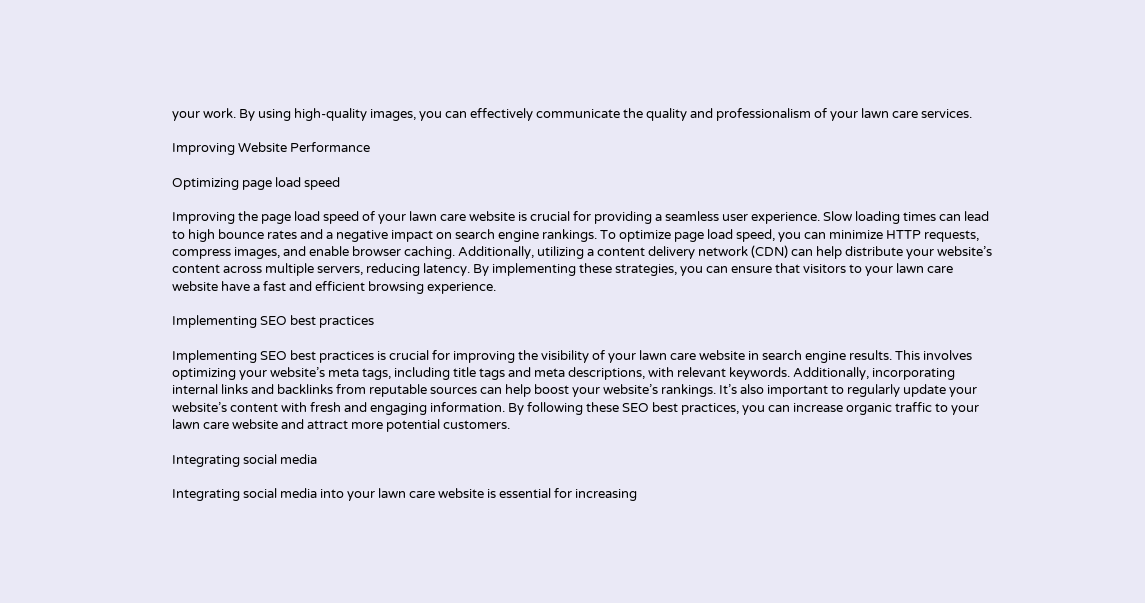your work. By using high-quality images, you can effectively communicate the quality and professionalism of your lawn care services.

Improving Website Performance

Optimizing page load speed

Improving the page load speed of your lawn care website is crucial for providing a seamless user experience. Slow loading times can lead to high bounce rates and a negative impact on search engine rankings. To optimize page load speed, you can minimize HTTP requests, compress images, and enable browser caching. Additionally, utilizing a content delivery network (CDN) can help distribute your website’s content across multiple servers, reducing latency. By implementing these strategies, you can ensure that visitors to your lawn care website have a fast and efficient browsing experience.

Implementing SEO best practices

Implementing SEO best practices is crucial for improving the visibility of your lawn care website in search engine results. This involves optimizing your website’s meta tags, including title tags and meta descriptions, with relevant keywords. Additionally, incorporating internal links and backlinks from reputable sources can help boost your website’s rankings. It’s also important to regularly update your website’s content with fresh and engaging information. By following these SEO best practices, you can increase organic traffic to your lawn care website and attract more potential customers.

Integrating social media

Integrating social media into your lawn care website is essential for increasing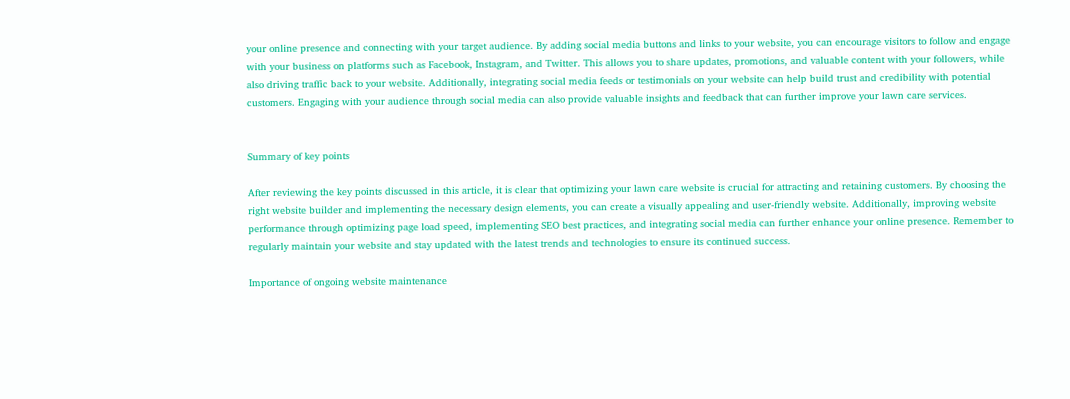your online presence and connecting with your target audience. By adding social media buttons and links to your website, you can encourage visitors to follow and engage with your business on platforms such as Facebook, Instagram, and Twitter. This allows you to share updates, promotions, and valuable content with your followers, while also driving traffic back to your website. Additionally, integrating social media feeds or testimonials on your website can help build trust and credibility with potential customers. Engaging with your audience through social media can also provide valuable insights and feedback that can further improve your lawn care services.


Summary of key points

After reviewing the key points discussed in this article, it is clear that optimizing your lawn care website is crucial for attracting and retaining customers. By choosing the right website builder and implementing the necessary design elements, you can create a visually appealing and user-friendly website. Additionally, improving website performance through optimizing page load speed, implementing SEO best practices, and integrating social media can further enhance your online presence. Remember to regularly maintain your website and stay updated with the latest trends and technologies to ensure its continued success.

Importance of ongoing website maintenance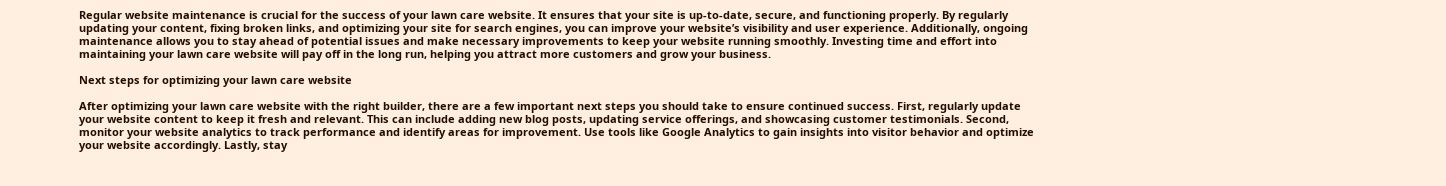Regular website maintenance is crucial for the success of your lawn care website. It ensures that your site is up-to-date, secure, and functioning properly. By regularly updating your content, fixing broken links, and optimizing your site for search engines, you can improve your website’s visibility and user experience. Additionally, ongoing maintenance allows you to stay ahead of potential issues and make necessary improvements to keep your website running smoothly. Investing time and effort into maintaining your lawn care website will pay off in the long run, helping you attract more customers and grow your business.

Next steps for optimizing your lawn care website

After optimizing your lawn care website with the right builder, there are a few important next steps you should take to ensure continued success. First, regularly update your website content to keep it fresh and relevant. This can include adding new blog posts, updating service offerings, and showcasing customer testimonials. Second, monitor your website analytics to track performance and identify areas for improvement. Use tools like Google Analytics to gain insights into visitor behavior and optimize your website accordingly. Lastly, stay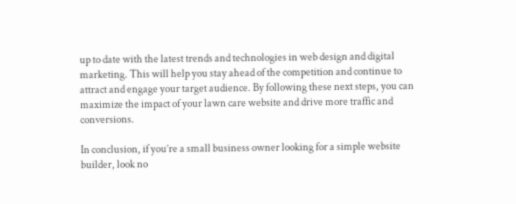up to date with the latest trends and technologies in web design and digital marketing. This will help you stay ahead of the competition and continue to attract and engage your target audience. By following these next steps, you can maximize the impact of your lawn care website and drive more traffic and conversions.

In conclusion, if you’re a small business owner looking for a simple website builder, look no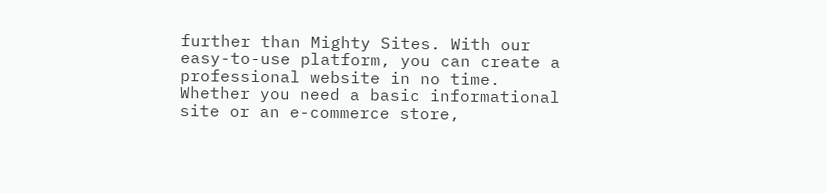further than Mighty Sites. With our easy-to-use platform, you can create a professional website in no time. Whether you need a basic informational site or an e-commerce store,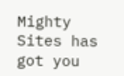Mighty Sites has got you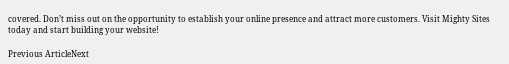covered. Don’t miss out on the opportunity to establish your online presence and attract more customers. Visit Mighty Sites today and start building your website!

Previous ArticleNext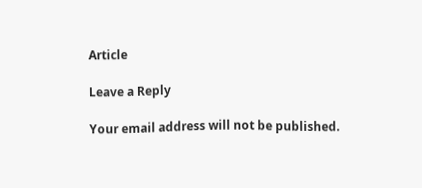Article

Leave a Reply

Your email address will not be published.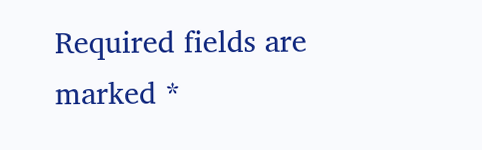Required fields are marked *